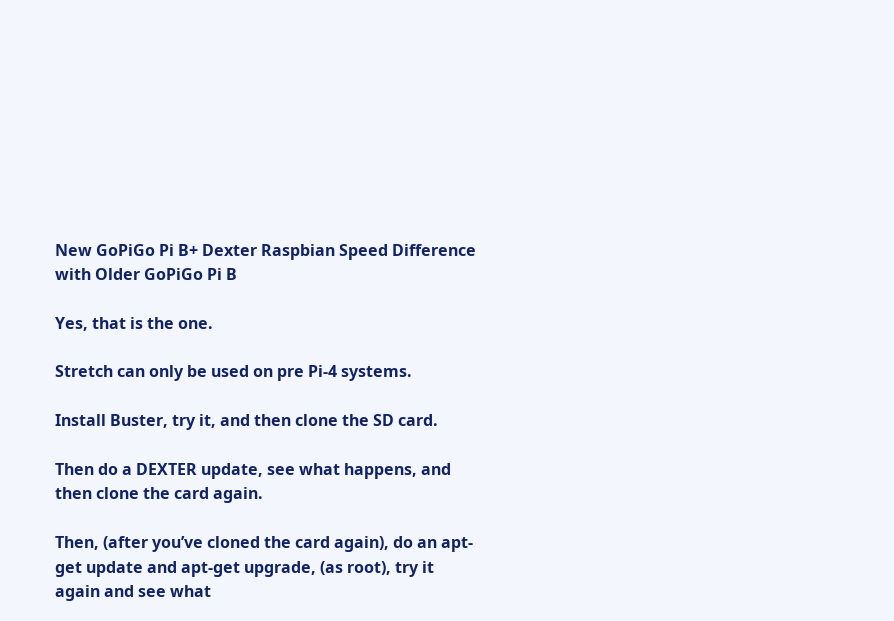New GoPiGo Pi B+ Dexter Raspbian Speed Difference with Older GoPiGo Pi B

Yes, that is the one.

Stretch can only be used on pre Pi-4 systems.

Install Buster, try it, and then clone the SD card.

Then do a DEXTER update, see what happens, and then clone the card again.

Then, (after you’ve cloned the card again), do an apt-get update and apt-get upgrade, (as root), try it again and see what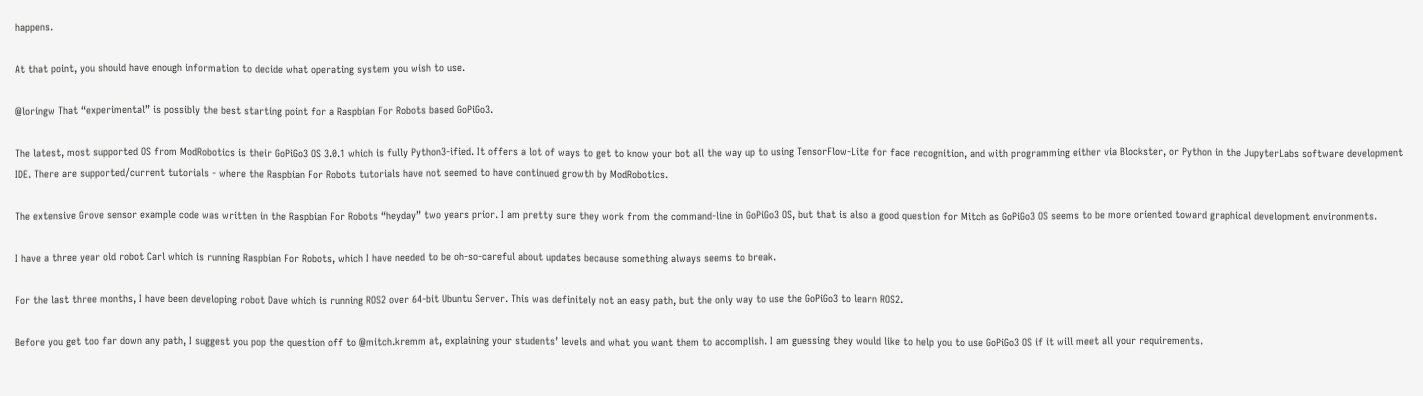happens.

At that point, you should have enough information to decide what operating system you wish to use.

@loringw That “experimental” is possibly the best starting point for a Raspbian For Robots based GoPiGo3.

The latest, most supported OS from ModRobotics is their GoPiGo3 OS 3.0.1 which is fully Python3-ified. It offers a lot of ways to get to know your bot all the way up to using TensorFlow-Lite for face recognition, and with programming either via Blockster, or Python in the JupyterLabs software development IDE. There are supported/current tutorials - where the Raspbian For Robots tutorials have not seemed to have continued growth by ModRobotics.

The extensive Grove sensor example code was written in the Raspbian For Robots “heyday” two years prior. I am pretty sure they work from the command-line in GoPiGo3 OS, but that is also a good question for Mitch as GoPiGo3 OS seems to be more oriented toward graphical development environments.

I have a three year old robot Carl which is running Raspbian For Robots, which I have needed to be oh-so-careful about updates because something always seems to break.

For the last three months, I have been developing robot Dave which is running ROS2 over 64-bit Ubuntu Server. This was definitely not an easy path, but the only way to use the GoPiGo3 to learn ROS2.

Before you get too far down any path, I suggest you pop the question off to @mitch.kremm at, explaining your students’ levels and what you want them to accomplish. I am guessing they would like to help you to use GoPiGo3 OS if it will meet all your requirements.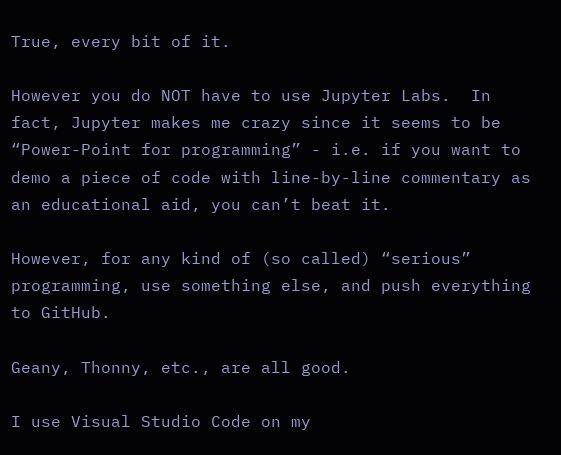True, every bit of it.

However you do NOT have to use Jupyter Labs.  In fact, Jupyter makes me crazy since it seems to be “Power-Point for programming” - i.e. if you want to demo a piece of code with line-by-line commentary as an educational aid, you can’t beat it.

However, for any kind of (so called) “serious” programming, use something else, and push everything to GitHub.

Geany, Thonny, etc., are all good.

I use Visual Studio Code on my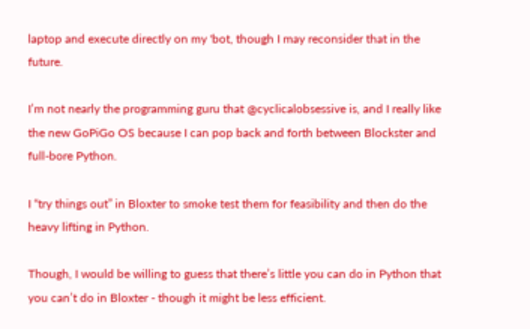laptop and execute directly on my 'bot, though I may reconsider that in the future.

I’m not nearly the programming guru that @cyclicalobsessive is, and I really like the new GoPiGo OS because I can pop back and forth between Blockster and full-bore Python.

I “try things out” in Bloxter to smoke test them for feasibility and then do the heavy lifting in Python.

Though, I would be willing to guess that there’s little you can do in Python that you can’t do in Bloxter - though it might be less efficient.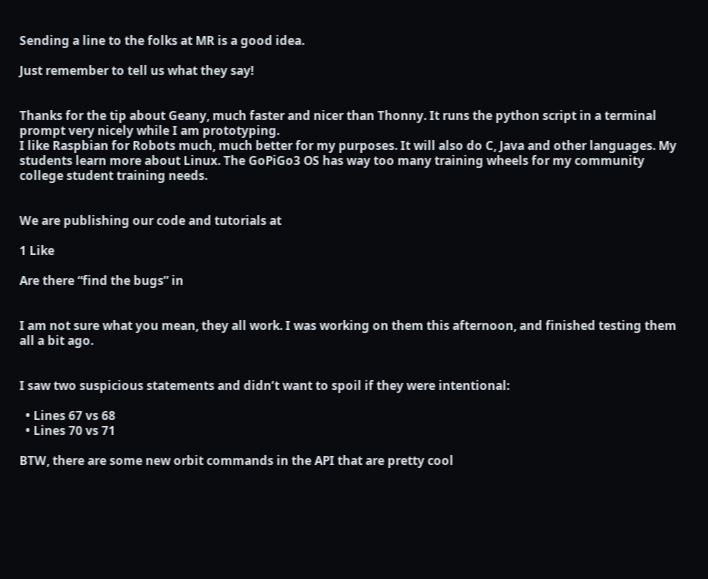Sending a line to the folks at MR is a good idea.

Just remember to tell us what they say!


Thanks for the tip about Geany, much faster and nicer than Thonny. It runs the python script in a terminal prompt very nicely while I am prototyping.
I like Raspbian for Robots much, much better for my purposes. It will also do C, Java and other languages. My students learn more about Linux. The GoPiGo3 OS has way too many training wheels for my community college student training needs.


We are publishing our code and tutorials at

1 Like

Are there “find the bugs” in


I am not sure what you mean, they all work. I was working on them this afternoon, and finished testing them all a bit ago.


I saw two suspicious statements and didn’t want to spoil if they were intentional:

  • Lines 67 vs 68
  • Lines 70 vs 71

BTW, there are some new orbit commands in the API that are pretty cool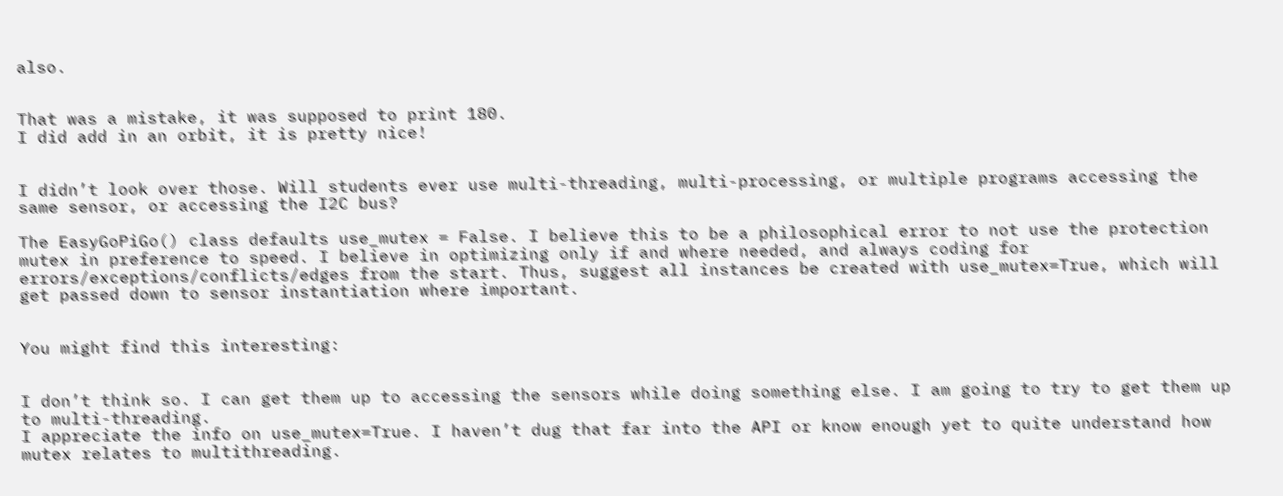also.


That was a mistake, it was supposed to print 180.
I did add in an orbit, it is pretty nice!


I didn’t look over those. Will students ever use multi-threading, multi-processing, or multiple programs accessing the same sensor, or accessing the I2C bus?

The EasyGoPiGo() class defaults use_mutex = False. I believe this to be a philosophical error to not use the protection mutex in preference to speed. I believe in optimizing only if and where needed, and always coding for errors/exceptions/conflicts/edges from the start. Thus, suggest all instances be created with use_mutex=True, which will get passed down to sensor instantiation where important.


You might find this interesting:


I don’t think so. I can get them up to accessing the sensors while doing something else. I am going to try to get them up to multi-threading.
I appreciate the info on use_mutex=True. I haven’t dug that far into the API or know enough yet to quite understand how mutex relates to multithreading.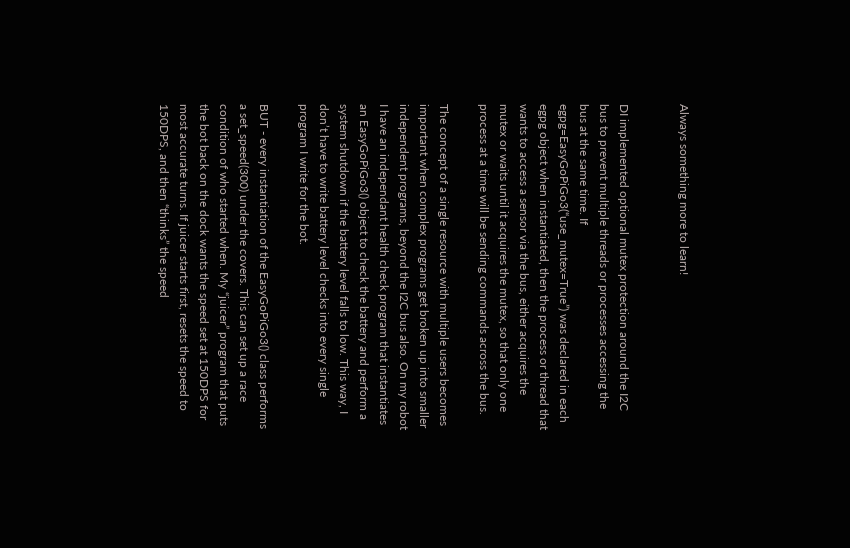Always something more to learn!


DI implemented optional mutex protection around the I2C bus to prevent multiple threads or processes accessing the bus at the same time. If egpg=EasyGoPiGo3(“use_mutex=True”) was declared in each egpg object when instantiated, then the process or thread that wants to access a sensor via the bus, either acquires the mutex or waits until it acquires the mutex, so that only one process at a time will be sending commands across the bus.

The concept of a single resource with multiple users becomes important when complex programs get broken up into smaller independent programs, beyond the I2C bus also. On my robot I have an independant health check program that instantiates an EasyGoPiGo3() object to check the battery and perform a system shutdown if the battery level falls to low. This way, I don’t have to write battery level checks into every single program I write for the bot.

BUT - every instantiation of the EasyGoPiGo3() class performs a set_speed(300) under the covers. This can set up a race condition of who started when. My “juicer” program that puts the bot back on the dock wants the speed set at 150DPS for most accurate turns. If juicer starts first, resets the speed to 150DPS, and then “thinks” the speed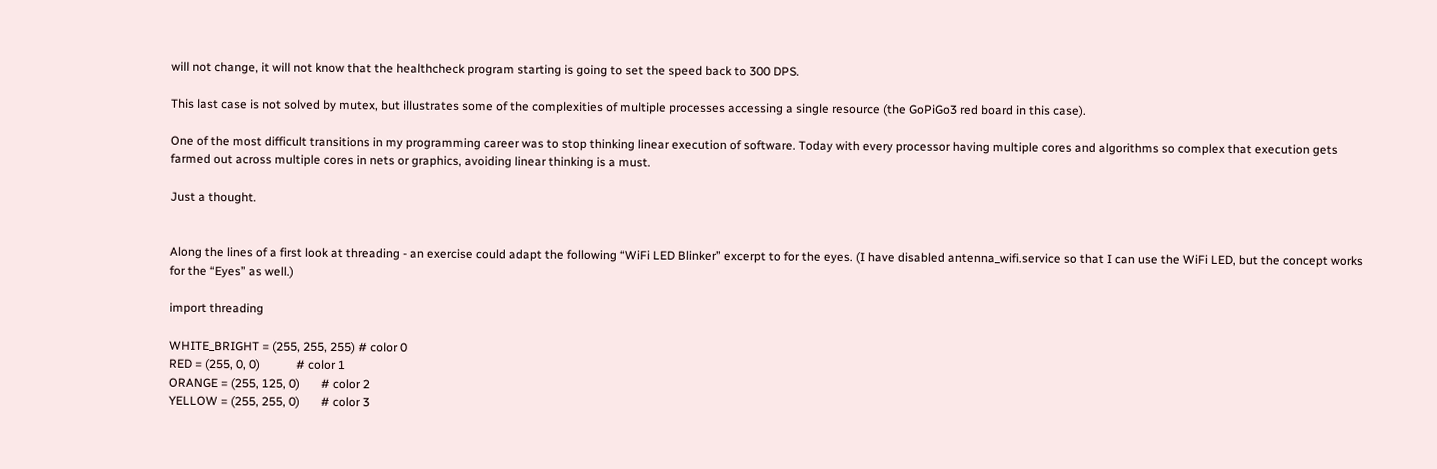will not change, it will not know that the healthcheck program starting is going to set the speed back to 300 DPS.

This last case is not solved by mutex, but illustrates some of the complexities of multiple processes accessing a single resource (the GoPiGo3 red board in this case).

One of the most difficult transitions in my programming career was to stop thinking linear execution of software. Today with every processor having multiple cores and algorithms so complex that execution gets farmed out across multiple cores in nets or graphics, avoiding linear thinking is a must.

Just a thought.


Along the lines of a first look at threading - an exercise could adapt the following “WiFi LED Blinker” excerpt to for the eyes. (I have disabled antenna_wifi.service so that I can use the WiFi LED, but the concept works for the “Eyes” as well.)

import threading

WHITE_BRIGHT = (255, 255, 255) # color 0
RED = (255, 0, 0)            # color 1
ORANGE = (255, 125, 0)       # color 2
YELLOW = (255, 255, 0)       # color 3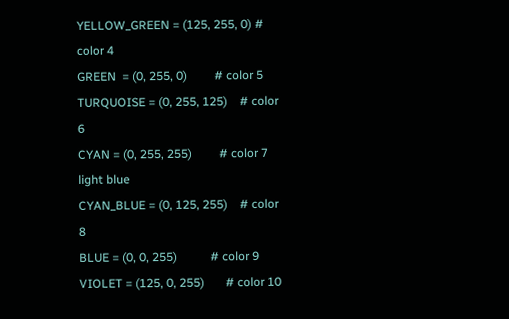YELLOW_GREEN = (125, 255, 0) # color 4
GREEN  = (0, 255, 0)         # color 5
TURQUOISE = (0, 255, 125)    # color 6
CYAN = (0, 255, 255)         # color 7 light blue
CYAN_BLUE = (0, 125, 255)    # color 8
BLUE = (0, 0, 255)           # color 9
VIOLET = (125, 0, 255)       # color 10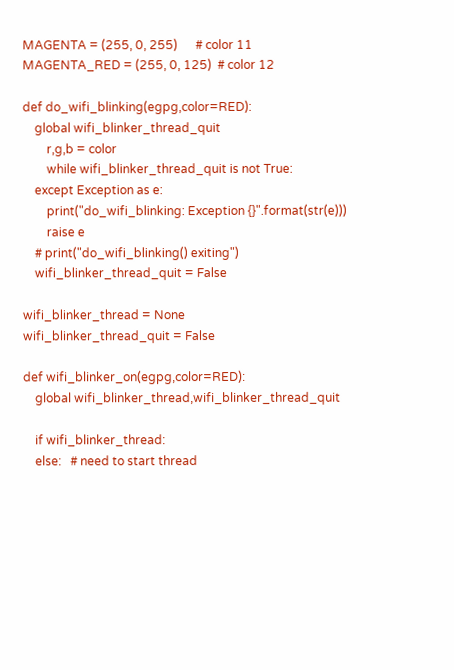MAGENTA = (255, 0, 255)      # color 11
MAGENTA_RED = (255, 0, 125)  # color 12

def do_wifi_blinking(egpg,color=RED):
    global wifi_blinker_thread_quit
        r,g,b = color
        while wifi_blinker_thread_quit is not True:
    except Exception as e:
        print("do_wifi_blinking: Exception {}".format(str(e)))
        raise e
    # print("do_wifi_blinking() exiting")
    wifi_blinker_thread_quit = False

wifi_blinker_thread = None
wifi_blinker_thread_quit = False

def wifi_blinker_on(egpg,color=RED):
    global wifi_blinker_thread,wifi_blinker_thread_quit

    if wifi_blinker_thread:
    else:   # need to start thread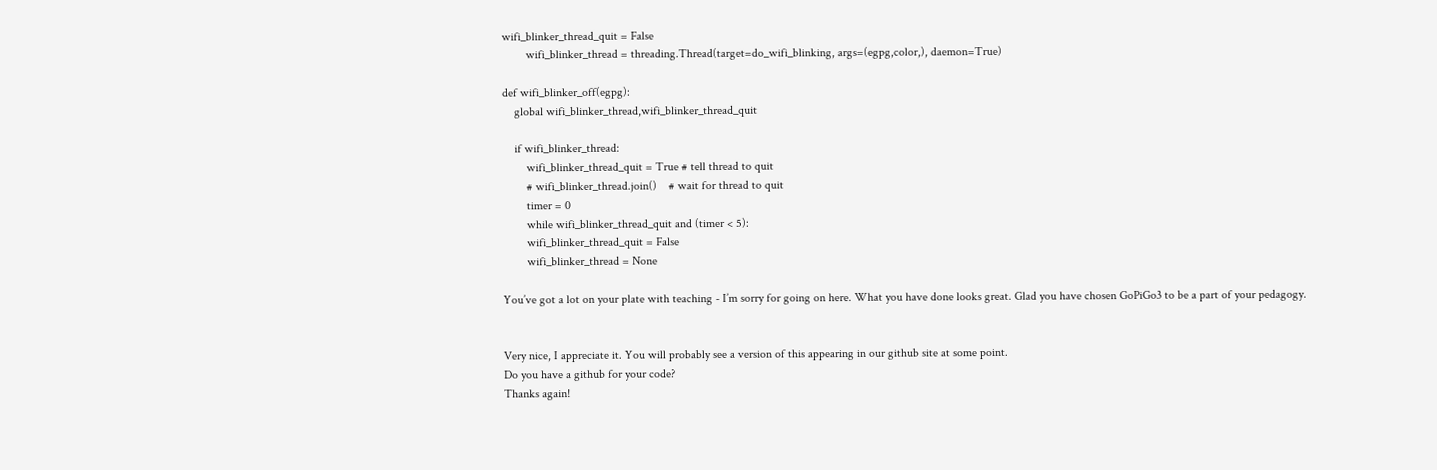wifi_blinker_thread_quit = False
        wifi_blinker_thread = threading.Thread(target=do_wifi_blinking, args=(egpg,color,), daemon=True)

def wifi_blinker_off(egpg):
    global wifi_blinker_thread,wifi_blinker_thread_quit

    if wifi_blinker_thread:
        wifi_blinker_thread_quit = True # tell thread to quit
        # wifi_blinker_thread.join()    # wait for thread to quit
        timer = 0
        while wifi_blinker_thread_quit and (timer < 5):
        wifi_blinker_thread_quit = False
        wifi_blinker_thread = None

You’ve got a lot on your plate with teaching - I’m sorry for going on here. What you have done looks great. Glad you have chosen GoPiGo3 to be a part of your pedagogy.


Very nice, I appreciate it. You will probably see a version of this appearing in our github site at some point.
Do you have a github for your code?
Thanks again!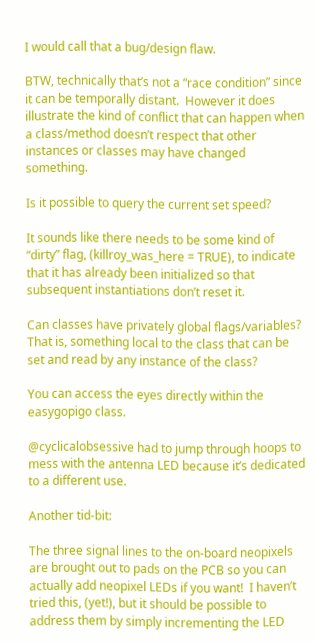I would call that a bug/design flaw.

BTW, technically that’s not a “race condition” since it can be temporally distant.  However it does illustrate the kind of conflict that can happen when a class/method doesn’t respect that other instances or classes may have changed something.

Is it possible to query the current set speed?

It sounds like there needs to be some kind of “dirty” flag, (killroy_was_here = TRUE), to indicate that it has already been initialized so that subsequent instantiations don’t reset it.

Can classes have privately global flags/variables?  That is, something local to the class that can be set and read by any instance of the class?

You can access the eyes directly within the easygopigo class.

@cyclicalobsessive had to jump through hoops to mess with the antenna LED because it’s dedicated to a different use.

Another tid-bit:

The three signal lines to the on-board neopixels are brought out to pads on the PCB so you can actually add neopixel LEDs if you want!  I haven’t tried this, (yet!), but it should be possible to address them by simply incrementing the LED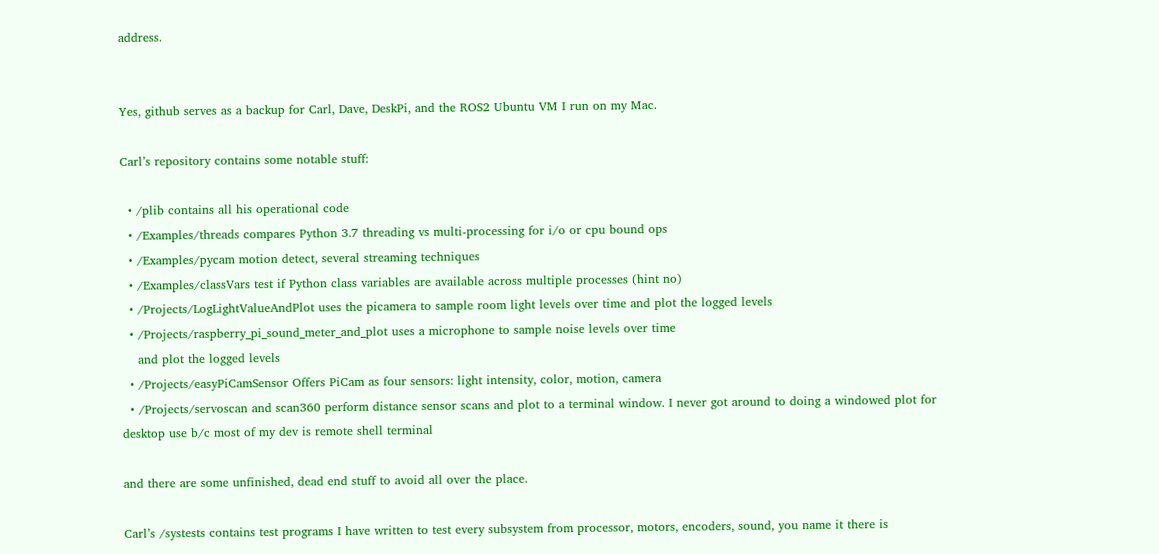address.


Yes, github serves as a backup for Carl, Dave, DeskPi, and the ROS2 Ubuntu VM I run on my Mac.

Carl’s repository contains some notable stuff:

  • /plib contains all his operational code
  • /Examples/threads compares Python 3.7 threading vs multi-processing for i/o or cpu bound ops
  • /Examples/pycam motion detect, several streaming techniques
  • /Examples/classVars test if Python class variables are available across multiple processes (hint no)
  • /Projects/LogLightValueAndPlot uses the picamera to sample room light levels over time and plot the logged levels
  • /Projects/raspberry_pi_sound_meter_and_plot uses a microphone to sample noise levels over time
    and plot the logged levels
  • /Projects/easyPiCamSensor Offers PiCam as four sensors: light intensity, color, motion, camera
  • /Projects/servoscan and scan360 perform distance sensor scans and plot to a terminal window. I never got around to doing a windowed plot for desktop use b/c most of my dev is remote shell terminal

and there are some unfinished, dead end stuff to avoid all over the place.

Carl’s /systests contains test programs I have written to test every subsystem from processor, motors, encoders, sound, you name it there is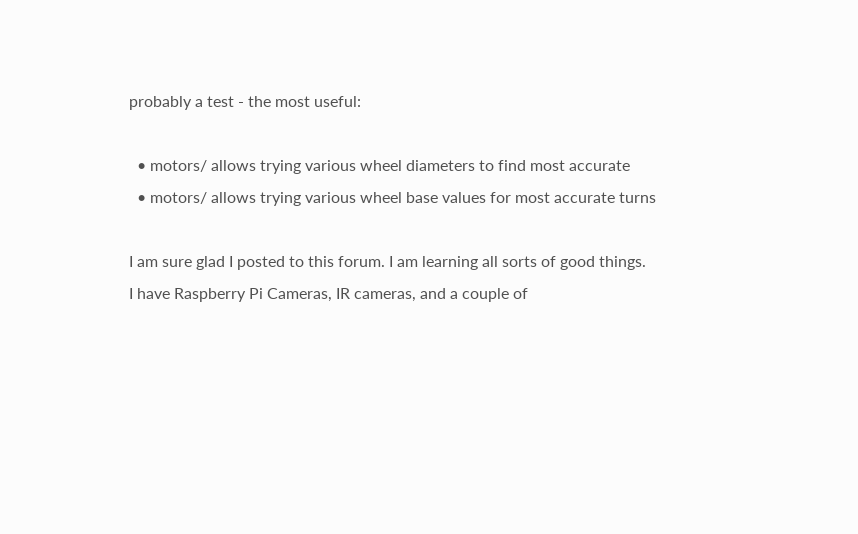probably a test - the most useful:

  • motors/ allows trying various wheel diameters to find most accurate
  • motors/ allows trying various wheel base values for most accurate turns

I am sure glad I posted to this forum. I am learning all sorts of good things.
I have Raspberry Pi Cameras, IR cameras, and a couple of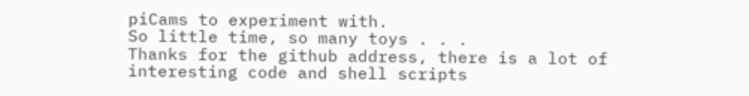piCams to experiment with.
So little time, so many toys . . .
Thanks for the github address, there is a lot of interesting code and shell scripts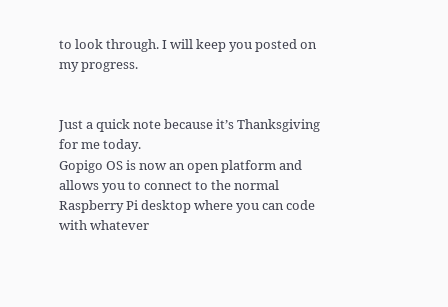to look through. I will keep you posted on my progress.


Just a quick note because it’s Thanksgiving for me today.
Gopigo OS is now an open platform and allows you to connect to the normal Raspberry Pi desktop where you can code with whatever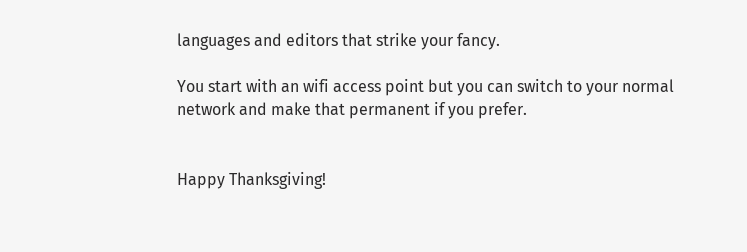languages and editors that strike your fancy.

You start with an wifi access point but you can switch to your normal network and make that permanent if you prefer.


Happy Thanksgiving!